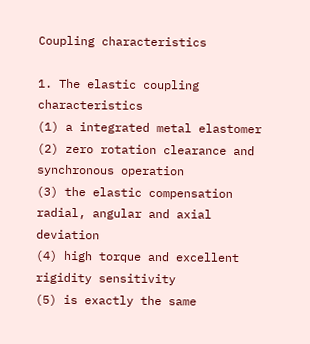Coupling characteristics

1. The elastic coupling characteristics
(1) a integrated metal elastomer
(2) zero rotation clearance and synchronous operation
(3) the elastic compensation radial, angular and axial deviation
(4) high torque and excellent rigidity sensitivity
(5) is exactly the same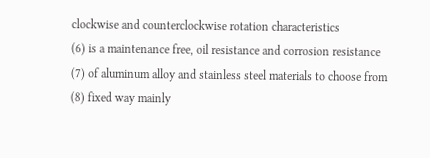clockwise and counterclockwise rotation characteristics
(6) is a maintenance free, oil resistance and corrosion resistance
(7) of aluminum alloy and stainless steel materials to choose from
(8) fixed way mainly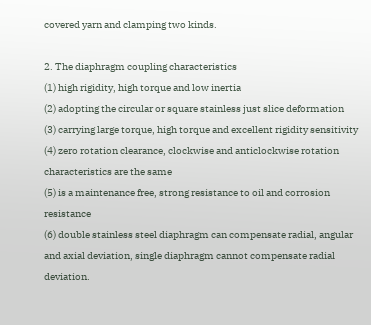covered yarn and clamping two kinds.

2. The diaphragm coupling characteristics
(1) high rigidity, high torque and low inertia
(2) adopting the circular or square stainless just slice deformation
(3) carrying large torque, high torque and excellent rigidity sensitivity
(4) zero rotation clearance, clockwise and anticlockwise rotation characteristics are the same
(5) is a maintenance free, strong resistance to oil and corrosion resistance
(6) double stainless steel diaphragm can compensate radial, angular and axial deviation, single diaphragm cannot compensate radial deviation.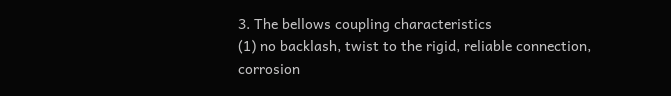3. The bellows coupling characteristics
(1) no backlash, twist to the rigid, reliable connection, corrosion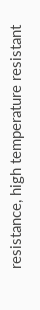resistance, high temperature resistant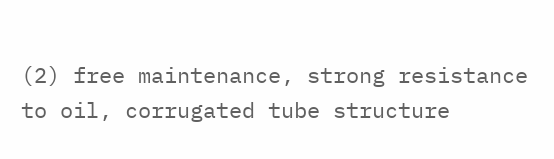(2) free maintenance, strong resistance to oil, corrugated tube structure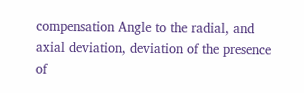compensation Angle to the radial, and axial deviation, deviation of the presence of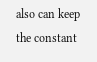also can keep the constant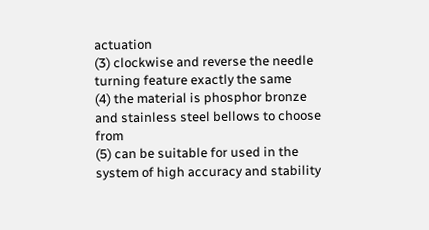actuation
(3) clockwise and reverse the needle turning feature exactly the same
(4) the material is phosphor bronze and stainless steel bellows to choose from
(5) can be suitable for used in the system of high accuracy and stability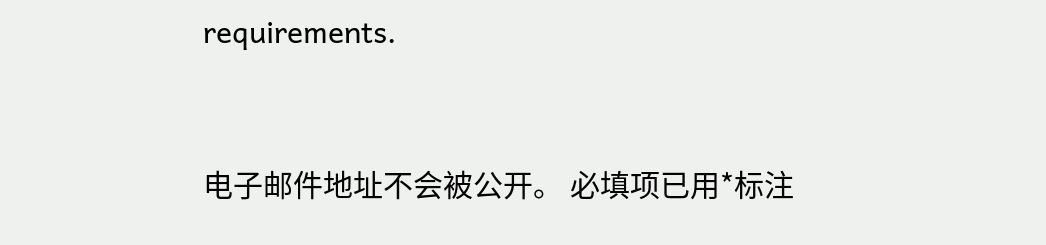requirements.


电子邮件地址不会被公开。 必填项已用*标注